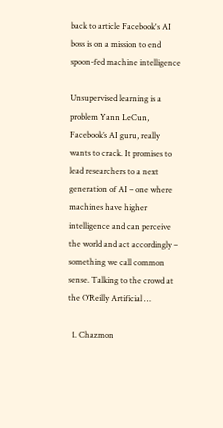back to article Facebook's AI boss is on a mission to end spoon-fed machine intelligence

Unsupervised learning is a problem Yann LeCun, Facebook’s AI guru, really wants to crack. It promises to lead researchers to a next generation of AI – one where machines have higher intelligence and can perceive the world and act accordingly – something we call common sense. Talking to the crowd at the O’Reilly Artificial …

  1. Chazmon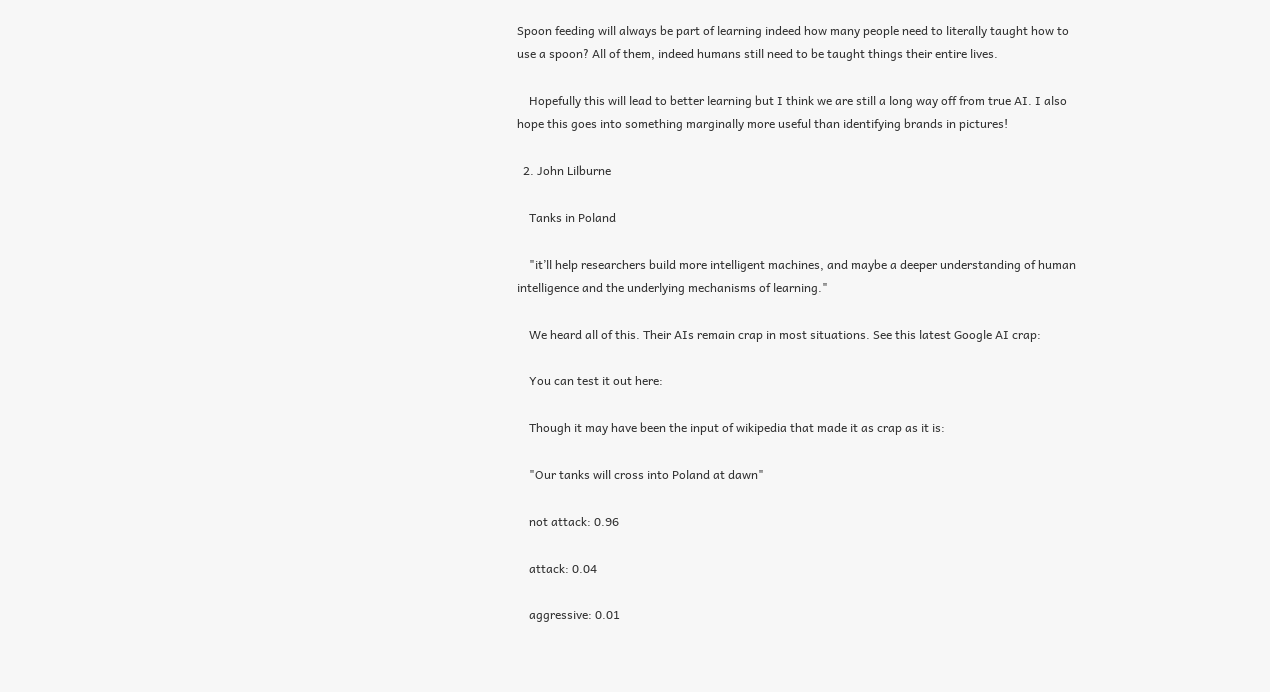Spoon feeding will always be part of learning indeed how many people need to literally taught how to use a spoon? All of them, indeed humans still need to be taught things their entire lives.

    Hopefully this will lead to better learning but I think we are still a long way off from true AI. I also hope this goes into something marginally more useful than identifying brands in pictures!

  2. John Lilburne

    Tanks in Poland

    "it’ll help researchers build more intelligent machines, and maybe a deeper understanding of human intelligence and the underlying mechanisms of learning."

    We heard all of this. Their AIs remain crap in most situations. See this latest Google AI crap:

    You can test it out here:

    Though it may have been the input of wikipedia that made it as crap as it is:

    "Our tanks will cross into Poland at dawn"

    not attack: 0.96

    attack: 0.04

    aggressive: 0.01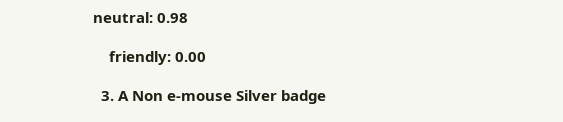neutral: 0.98

    friendly: 0.00

  3. A Non e-mouse Silver badge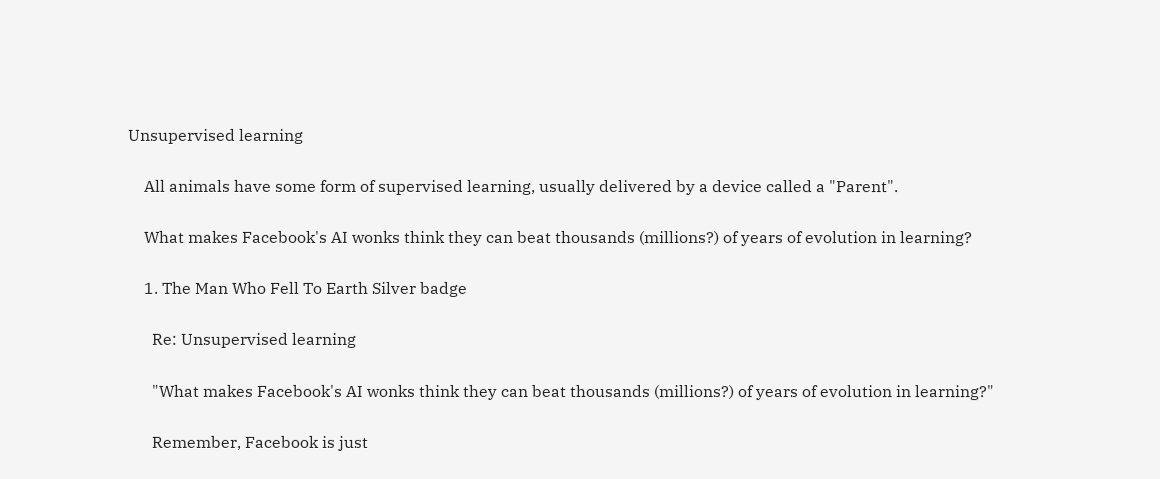Unsupervised learning

    All animals have some form of supervised learning, usually delivered by a device called a "Parent".

    What makes Facebook's AI wonks think they can beat thousands (millions?) of years of evolution in learning?

    1. The Man Who Fell To Earth Silver badge

      Re: Unsupervised learning

      "What makes Facebook's AI wonks think they can beat thousands (millions?) of years of evolution in learning?"

      Remember, Facebook is just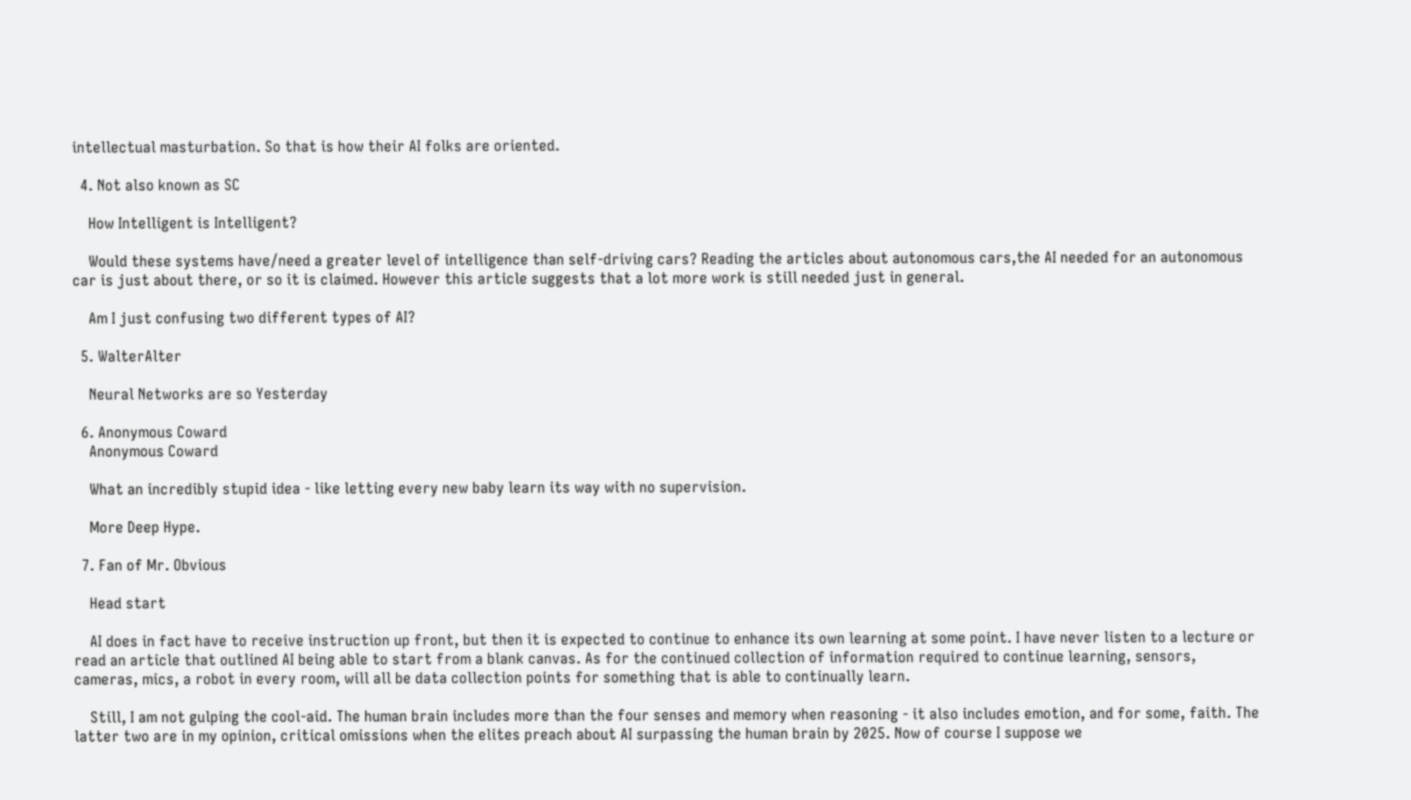intellectual masturbation. So that is how their AI folks are oriented.

  4. Not also known as SC

    How Intelligent is Intelligent?

    Would these systems have/need a greater level of intelligence than self-driving cars? Reading the articles about autonomous cars,the AI needed for an autonomous car is just about there, or so it is claimed. However this article suggests that a lot more work is still needed just in general.

    Am I just confusing two different types of AI?

  5. WalterAlter

    Neural Networks are so Yesterday

  6. Anonymous Coward
    Anonymous Coward

    What an incredibly stupid idea - like letting every new baby learn its way with no supervision.

    More Deep Hype.

  7. Fan of Mr. Obvious

    Head start

    AI does in fact have to receive instruction up front, but then it is expected to continue to enhance its own learning at some point. I have never listen to a lecture or read an article that outlined AI being able to start from a blank canvas. As for the continued collection of information required to continue learning, sensors, cameras, mics, a robot in every room, will all be data collection points for something that is able to continually learn.

    Still, I am not gulping the cool-aid. The human brain includes more than the four senses and memory when reasoning - it also includes emotion, and for some, faith. The latter two are in my opinion, critical omissions when the elites preach about AI surpassing the human brain by 2025. Now of course I suppose we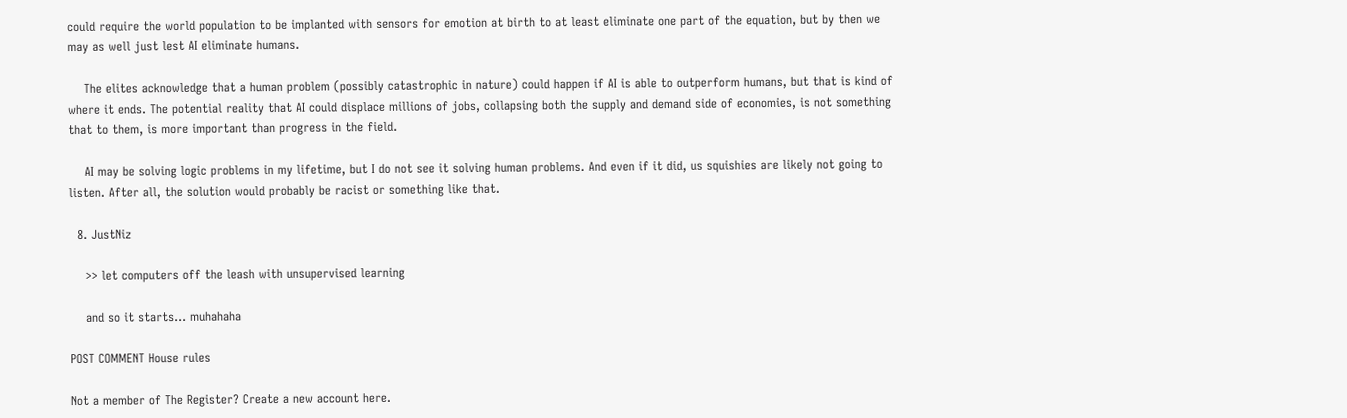could require the world population to be implanted with sensors for emotion at birth to at least eliminate one part of the equation, but by then we may as well just lest AI eliminate humans.

    The elites acknowledge that a human problem (possibly catastrophic in nature) could happen if AI is able to outperform humans, but that is kind of where it ends. The potential reality that AI could displace millions of jobs, collapsing both the supply and demand side of economies, is not something that to them, is more important than progress in the field.

    AI may be solving logic problems in my lifetime, but I do not see it solving human problems. And even if it did, us squishies are likely not going to listen. After all, the solution would probably be racist or something like that.

  8. JustNiz

    >> let computers off the leash with unsupervised learning

    and so it starts... muhahaha

POST COMMENT House rules

Not a member of The Register? Create a new account here.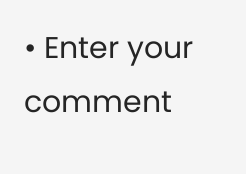• Enter your comment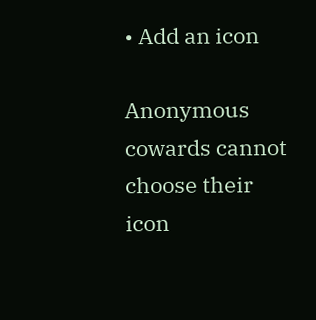• Add an icon

Anonymous cowards cannot choose their icon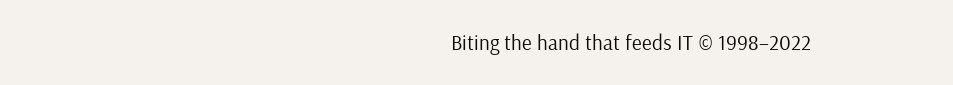Biting the hand that feeds IT © 1998–2022